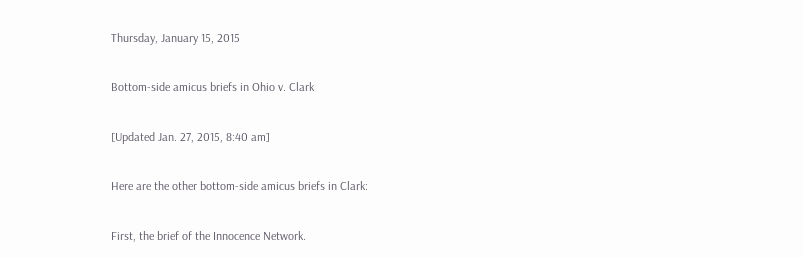Thursday, January 15, 2015

Bottom-side amicus briefs in Ohio v. Clark

[Updated Jan. 27, 2015, 8:40 am]

Here are the other bottom-side amicus briefs in Clark:

First, the brief of the Innocence Network.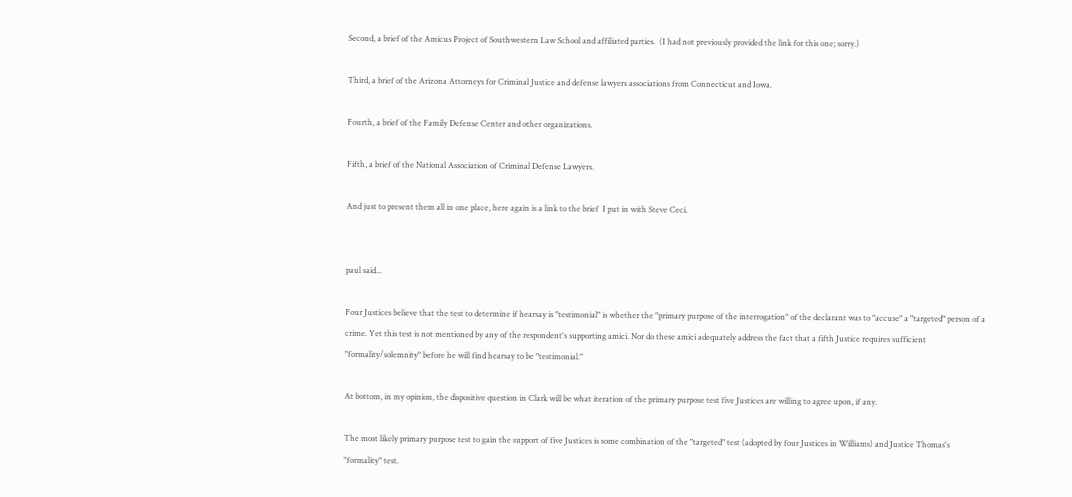Second, a brief of the Amicus Project of Southwestern Law School and affiliated parties.  (I had not previously provided the link for this one; sorry.)

Third, a brief of the Arizona Attorneys for Criminal Justice and defense lawyers associations from Connecticut and Iowa.

Fourth, a brief of the Family Defense Center and other organizations.

Fifth, a brief of the National Association of Criminal Defense Lawyers.

And just to present them all in one place, here again is a link to the brief  I put in with Steve Ceci.


paul said...

Four Justices believe that the test to determine if hearsay is "testimonial" is whether the "primary purpose of the interrogation" of the declarant was to "accuse" a "targeted" person of a crime. Yet this test is not mentioned by any of the respondent's supporting amici. Nor do these amici adequately address the fact that a fifth Justice requires sufficient "formality/solemnity" before he will find hearsay to be "testimonial."

At bottom, in my opinion, the dispositive question in Clark will be what iteration of the primary purpose test five Justices are willing to agree upon, if any.

The most likely primary purpose test to gain the support of five Justices is some combination of the "targeted" test (adopted by four Justices in Williams) and Justice Thomas's "formality" test.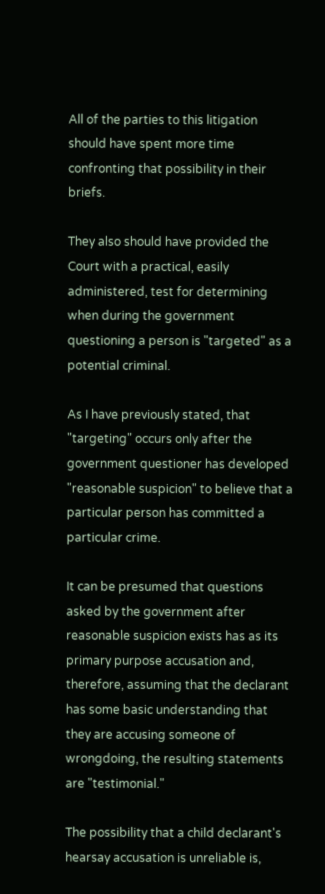All of the parties to this litigation should have spent more time confronting that possibility in their briefs.

They also should have provided the Court with a practical, easily administered, test for determining when during the government questioning a person is "targeted" as a potential criminal.

As I have previously stated, that "targeting" occurs only after the government questioner has developed "reasonable suspicion" to believe that a particular person has committed a particular crime.

It can be presumed that questions asked by the government after reasonable suspicion exists has as its primary purpose accusation and, therefore, assuming that the declarant has some basic understanding that they are accusing someone of wrongdoing, the resulting statements are "testimonial."

The possibility that a child declarant's hearsay accusation is unreliable is,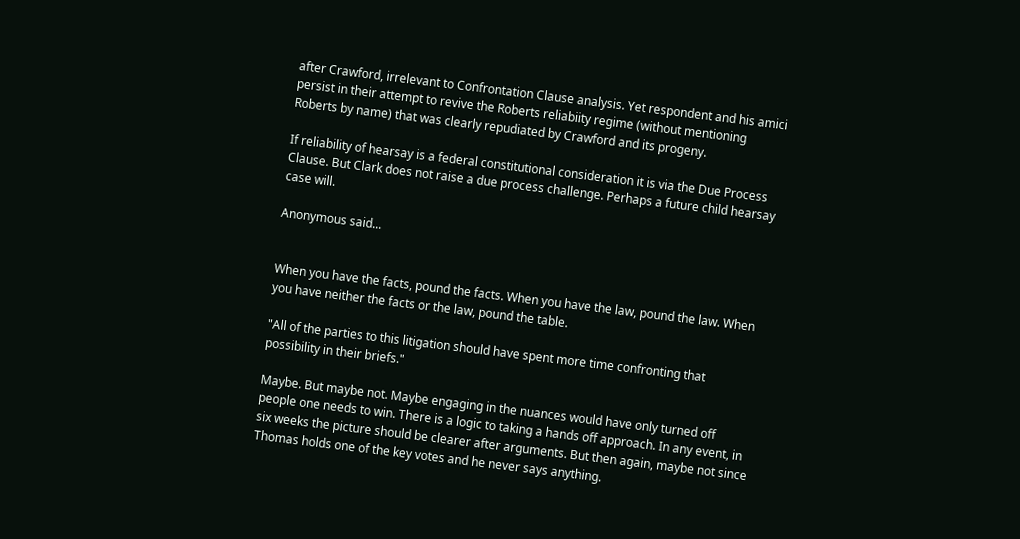after Crawford, irrelevant to Confrontation Clause analysis. Yet respondent and his amici persist in their attempt to revive the Roberts reliabiity regime (without mentioning Roberts by name) that was clearly repudiated by Crawford and its progeny.

If reliability of hearsay is a federal constitutional consideration it is via the Due Process Clause. But Clark does not raise a due process challenge. Perhaps a future child hearsay case will.

Anonymous said...


When you have the facts, pound the facts. When you have the law, pound the law. When you have neither the facts or the law, pound the table.

"All of the parties to this litigation should have spent more time confronting that possibility in their briefs."

Maybe. But maybe not. Maybe engaging in the nuances would have only turned off people one needs to win. There is a logic to taking a hands off approach. In any event, in six weeks the picture should be clearer after arguments. But then again, maybe not since Thomas holds one of the key votes and he never says anything.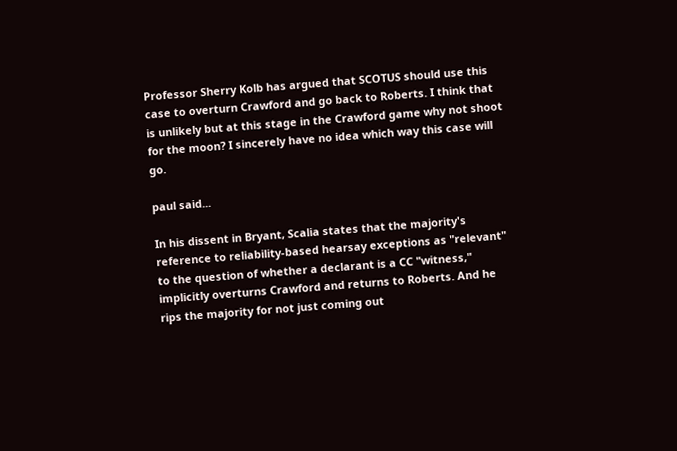Professor Sherry Kolb has argued that SCOTUS should use this case to overturn Crawford and go back to Roberts. I think that is unlikely but at this stage in the Crawford game why not shoot for the moon? I sincerely have no idea which way this case will go.

paul said...

In his dissent in Bryant, Scalia states that the majority's reference to reliability-based hearsay exceptions as "relevant" to the question of whether a declarant is a CC "witness," implicitly overturns Crawford and returns to Roberts. And he rips the majority for not just coming out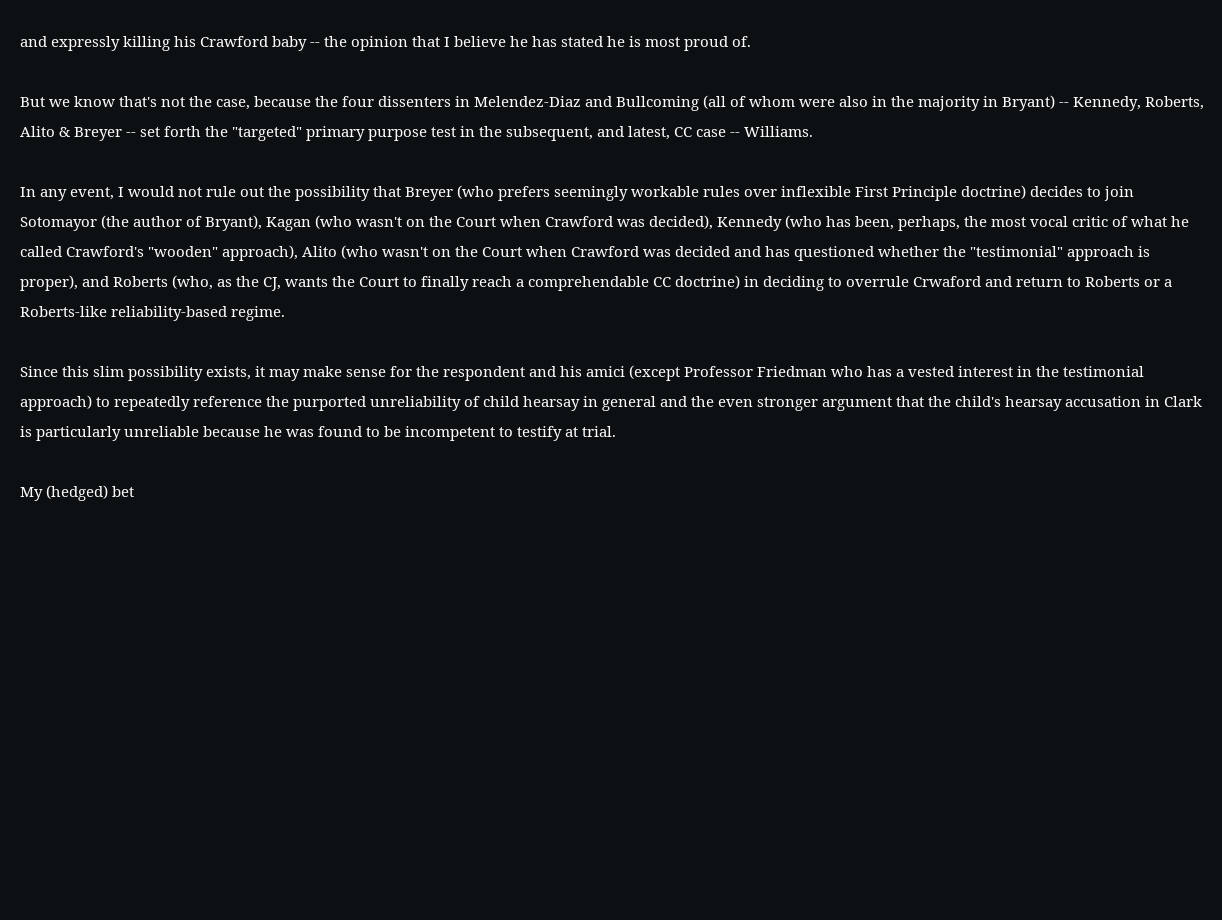and expressly killing his Crawford baby -- the opinion that I believe he has stated he is most proud of.

But we know that's not the case, because the four dissenters in Melendez-Diaz and Bullcoming (all of whom were also in the majority in Bryant) -- Kennedy, Roberts, Alito & Breyer -- set forth the "targeted" primary purpose test in the subsequent, and latest, CC case -- Williams.

In any event, I would not rule out the possibility that Breyer (who prefers seemingly workable rules over inflexible First Principle doctrine) decides to join Sotomayor (the author of Bryant), Kagan (who wasn't on the Court when Crawford was decided), Kennedy (who has been, perhaps, the most vocal critic of what he called Crawford's "wooden" approach), Alito (who wasn't on the Court when Crawford was decided and has questioned whether the "testimonial" approach is proper), and Roberts (who, as the CJ, wants the Court to finally reach a comprehendable CC doctrine) in deciding to overrule Crwaford and return to Roberts or a Roberts-like reliability-based regime.

Since this slim possibility exists, it may make sense for the respondent and his amici (except Professor Friedman who has a vested interest in the testimonial approach) to repeatedly reference the purported unreliability of child hearsay in general and the even stronger argument that the child's hearsay accusation in Clark is particularly unreliable because he was found to be incompetent to testify at trial.

My (hedged) bet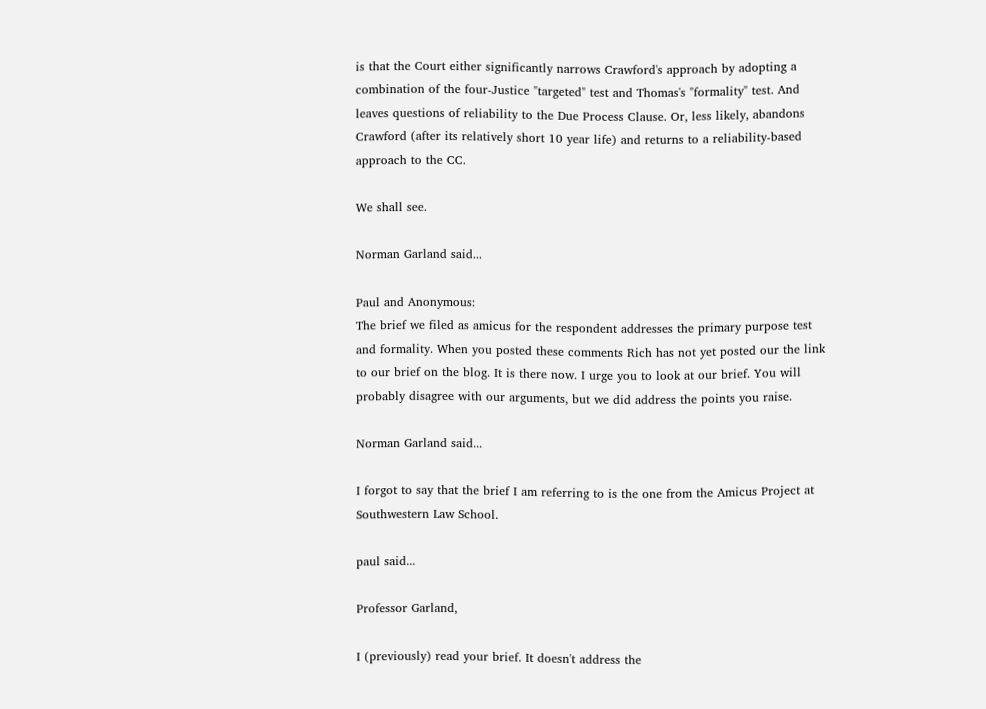is that the Court either significantly narrows Crawford's approach by adopting a combination of the four-Justice "targeted" test and Thomas's "formality" test. And leaves questions of reliability to the Due Process Clause. Or, less likely, abandons Crawford (after its relatively short 10 year life) and returns to a reliability-based approach to the CC.

We shall see.

Norman Garland said...

Paul and Anonymous:
The brief we filed as amicus for the respondent addresses the primary purpose test and formality. When you posted these comments Rich has not yet posted our the link to our brief on the blog. It is there now. I urge you to look at our brief. You will probably disagree with our arguments, but we did address the points you raise.

Norman Garland said...

I forgot to say that the brief I am referring to is the one from the Amicus Project at Southwestern Law School.

paul said...

Professor Garland,

I (previously) read your brief. It doesn't address the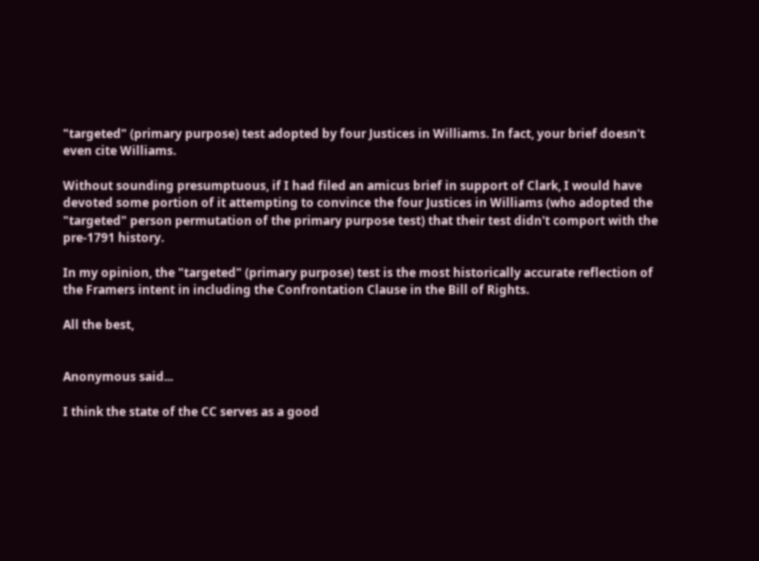"targeted" (primary purpose) test adopted by four Justices in Williams. In fact, your brief doesn't even cite Williams.

Without sounding presumptuous, if I had filed an amicus brief in support of Clark, I would have devoted some portion of it attempting to convince the four Justices in Williams (who adopted the "targeted" person permutation of the primary purpose test) that their test didn't comport with the pre-1791 history.

In my opinion, the "targeted" (primary purpose) test is the most historically accurate reflection of the Framers intent in including the Confrontation Clause in the Bill of Rights.

All the best,


Anonymous said...

I think the state of the CC serves as a good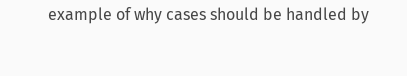example of why cases should be handled by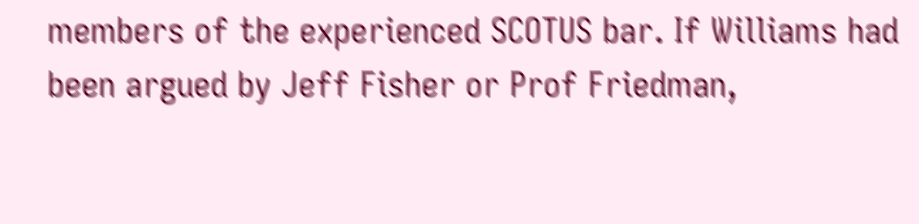members of the experienced SCOTUS bar. If Williams had been argued by Jeff Fisher or Prof Friedman,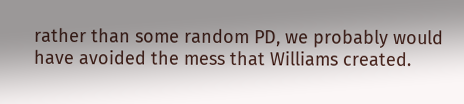rather than some random PD, we probably would have avoided the mess that Williams created.